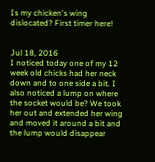Is my chicken's wing dislocated? First timer here!


Jul 18, 2016
I noticed today one of my 12 week old chicks had her neck down and to one side a bit. I also noticed a lump on where the socket would be? We took her out and extended her wing and moved it around a bit and the lump would disappear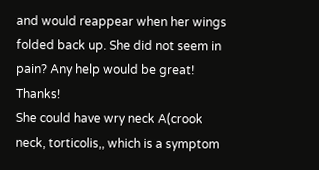and would reappear when her wings folded back up. She did not seem in pain? Any help would be great! Thanks!
She could have wry neck A(crook neck, torticolis,, which is a symptom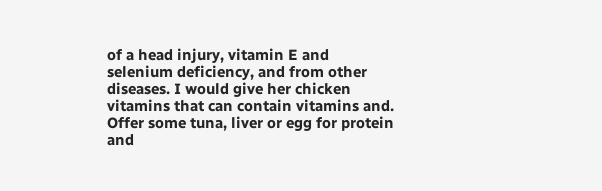of a head injury, vitamin E and selenium deficiency, and from other diseases. I would give her chicken vitamins that can contain vitamins and. Offer some tuna, liver or egg for protein and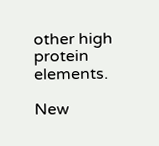other high protein elements.

New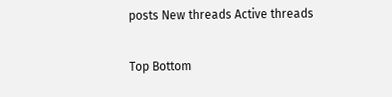posts New threads Active threads

Top Bottom